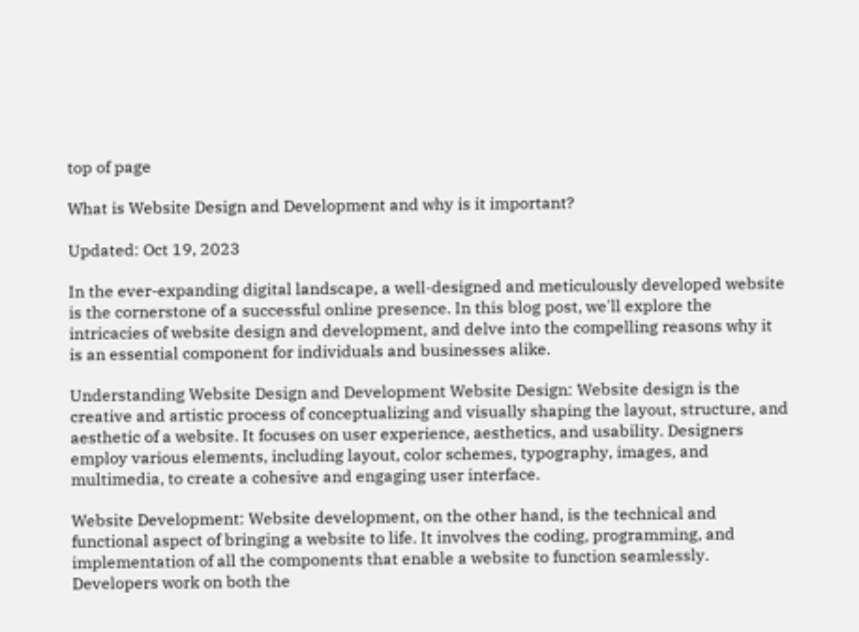top of page

What is Website Design and Development and why is it important?

Updated: Oct 19, 2023

In the ever-expanding digital landscape, a well-designed and meticulously developed website is the cornerstone of a successful online presence. In this blog post, we'll explore the intricacies of website design and development, and delve into the compelling reasons why it is an essential component for individuals and businesses alike.

Understanding Website Design and Development Website Design: Website design is the creative and artistic process of conceptualizing and visually shaping the layout, structure, and aesthetic of a website. It focuses on user experience, aesthetics, and usability. Designers employ various elements, including layout, color schemes, typography, images, and multimedia, to create a cohesive and engaging user interface.

Website Development: Website development, on the other hand, is the technical and functional aspect of bringing a website to life. It involves the coding, programming, and implementation of all the components that enable a website to function seamlessly. Developers work on both the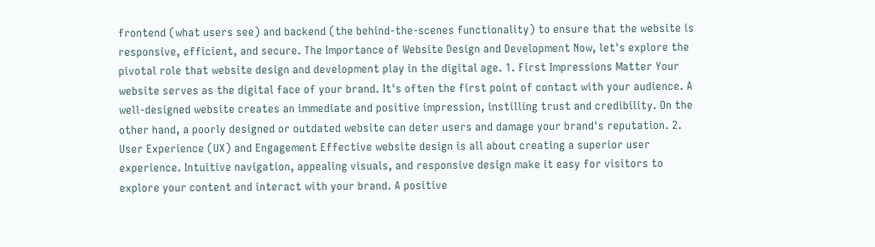frontend (what users see) and backend (the behind-the-scenes functionality) to ensure that the website is responsive, efficient, and secure. The Importance of Website Design and Development Now, let's explore the pivotal role that website design and development play in the digital age. 1. First Impressions Matter Your website serves as the digital face of your brand. It's often the first point of contact with your audience. A well-designed website creates an immediate and positive impression, instilling trust and credibility. On the other hand, a poorly designed or outdated website can deter users and damage your brand's reputation. 2. User Experience (UX) and Engagement Effective website design is all about creating a superior user experience. Intuitive navigation, appealing visuals, and responsive design make it easy for visitors to explore your content and interact with your brand. A positive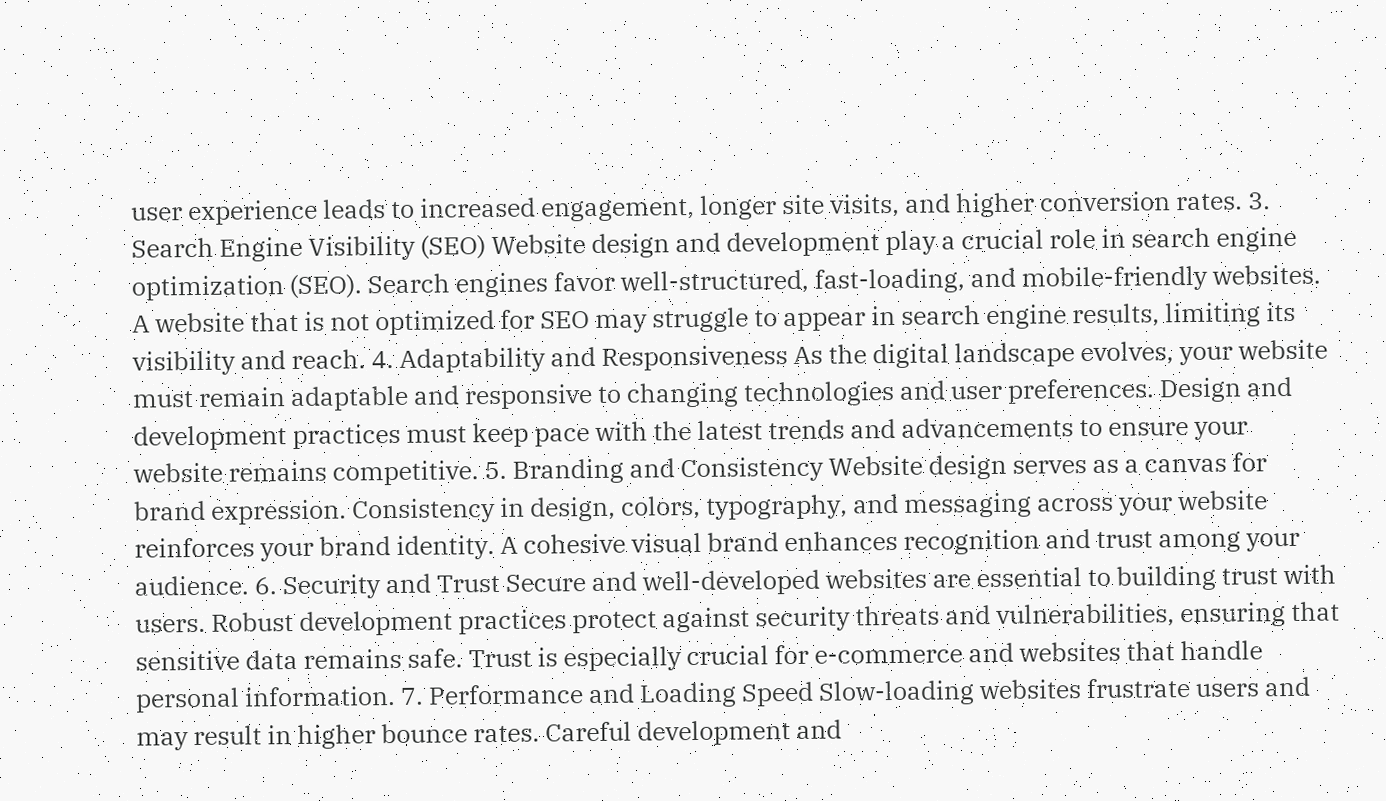user experience leads to increased engagement, longer site visits, and higher conversion rates. 3. Search Engine Visibility (SEO) Website design and development play a crucial role in search engine optimization (SEO). Search engines favor well-structured, fast-loading, and mobile-friendly websites. A website that is not optimized for SEO may struggle to appear in search engine results, limiting its visibility and reach. 4. Adaptability and Responsiveness As the digital landscape evolves, your website must remain adaptable and responsive to changing technologies and user preferences. Design and development practices must keep pace with the latest trends and advancements to ensure your website remains competitive. 5. Branding and Consistency Website design serves as a canvas for brand expression. Consistency in design, colors, typography, and messaging across your website reinforces your brand identity. A cohesive visual brand enhances recognition and trust among your audience. 6. Security and Trust Secure and well-developed websites are essential to building trust with users. Robust development practices protect against security threats and vulnerabilities, ensuring that sensitive data remains safe. Trust is especially crucial for e-commerce and websites that handle personal information. 7. Performance and Loading Speed Slow-loading websites frustrate users and may result in higher bounce rates. Careful development and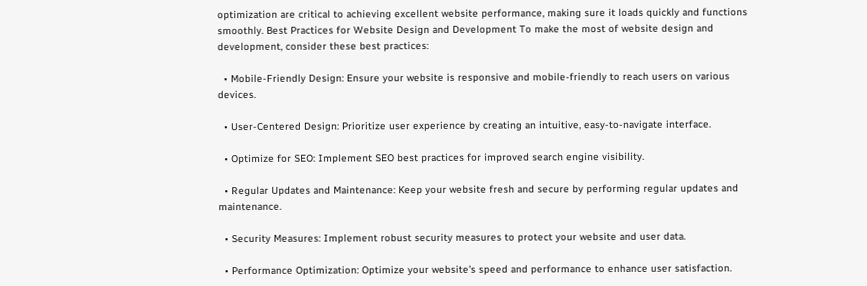optimization are critical to achieving excellent website performance, making sure it loads quickly and functions smoothly. Best Practices for Website Design and Development To make the most of website design and development, consider these best practices:

  • Mobile-Friendly Design: Ensure your website is responsive and mobile-friendly to reach users on various devices.

  • User-Centered Design: Prioritize user experience by creating an intuitive, easy-to-navigate interface.

  • Optimize for SEO: Implement SEO best practices for improved search engine visibility.

  • Regular Updates and Maintenance: Keep your website fresh and secure by performing regular updates and maintenance.

  • Security Measures: Implement robust security measures to protect your website and user data.

  • Performance Optimization: Optimize your website's speed and performance to enhance user satisfaction.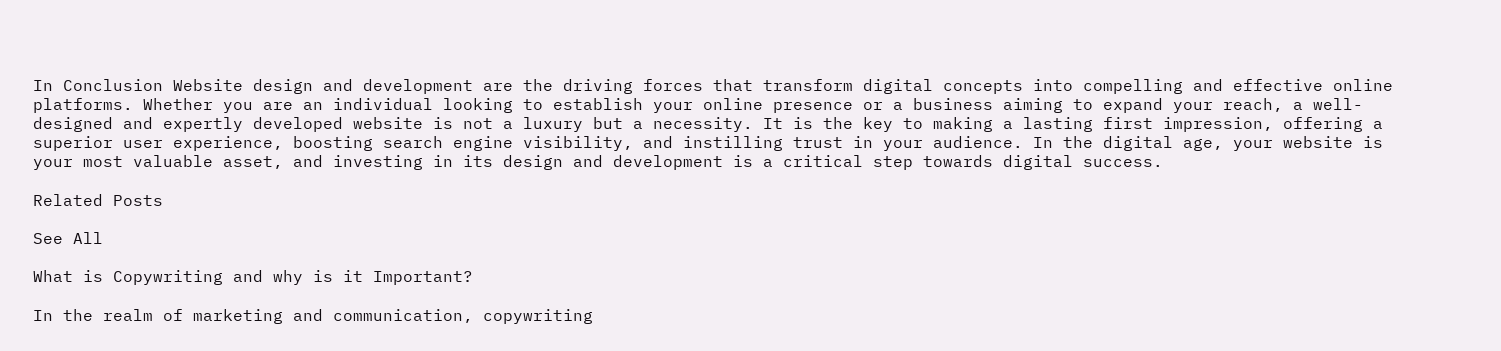In Conclusion Website design and development are the driving forces that transform digital concepts into compelling and effective online platforms. Whether you are an individual looking to establish your online presence or a business aiming to expand your reach, a well-designed and expertly developed website is not a luxury but a necessity. It is the key to making a lasting first impression, offering a superior user experience, boosting search engine visibility, and instilling trust in your audience. In the digital age, your website is your most valuable asset, and investing in its design and development is a critical step towards digital success.

Related Posts

See All

What is Copywriting and why is it Important?

In the realm of marketing and communication, copywriting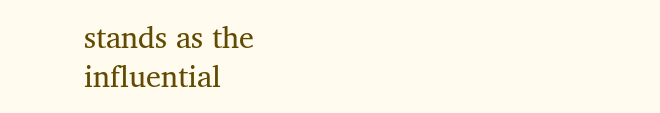stands as the influential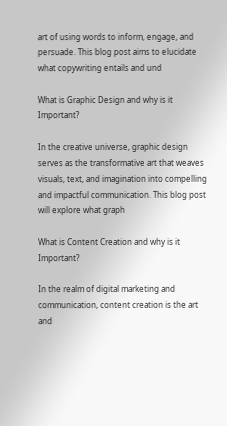art of using words to inform, engage, and persuade. This blog post aims to elucidate what copywriting entails and und

What is Graphic Design and why is it Important?

In the creative universe, graphic design serves as the transformative art that weaves visuals, text, and imagination into compelling and impactful communication. This blog post will explore what graph

What is Content Creation and why is it Important?

In the realm of digital marketing and communication, content creation is the art and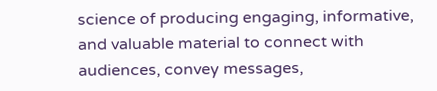science of producing engaging, informative, and valuable material to connect with audiences, convey messages,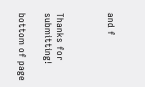and f



Thanks for submitting!

bottom of page